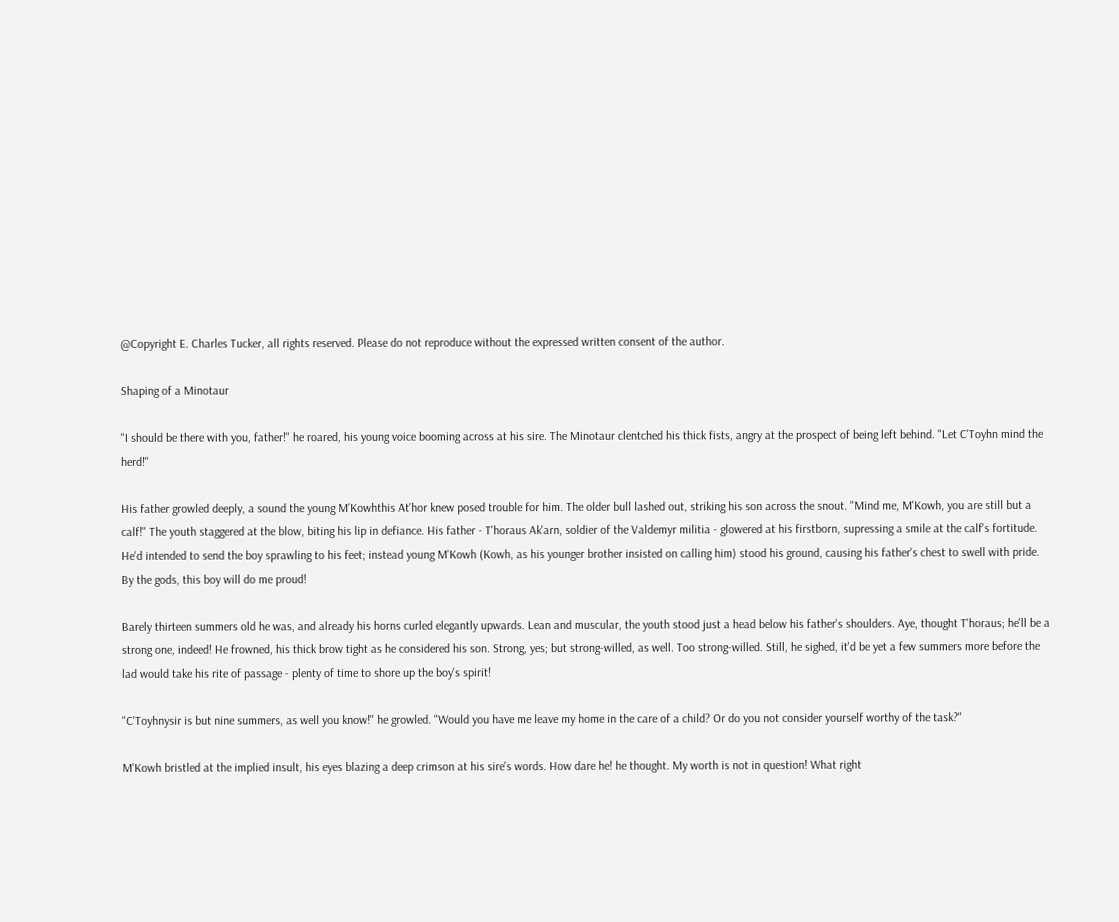@Copyright E. Charles Tucker, all rights reserved. Please do not reproduce without the expressed written consent of the author.

Shaping of a Minotaur

"I should be there with you, father!" he roared, his young voice booming across at his sire. The Minotaur clentched his thick fists, angry at the prospect of being left behind. "Let C'Toyhn mind the herd!"

His father growled deeply, a sound the young M'Kowhthis At'hor knew posed trouble for him. The older bull lashed out, striking his son across the snout. "Mind me, M'Kowh, you are still but a calf!" The youth staggered at the blow, biting his lip in defiance. His father - T'horaus Ak'arn, soldier of the Valdemyr militia - glowered at his firstborn, supressing a smile at the calf's fortitude. He'd intended to send the boy sprawling to his feet; instead young M'Kowh (Kowh, as his younger brother insisted on calling him) stood his ground, causing his father's chest to swell with pride. By the gods, this boy will do me proud!

Barely thirteen summers old he was, and already his horns curled elegantly upwards. Lean and muscular, the youth stood just a head below his father's shoulders. Aye, thought T'horaus; he'll be a strong one, indeed! He frowned, his thick brow tight as he considered his son. Strong, yes; but strong-willed, as well. Too strong-willed. Still, he sighed, it'd be yet a few summers more before the lad would take his rite of passage - plenty of time to shore up the boy's spirit!

"C'Toyhnysir is but nine summers, as well you know!" he growled. "Would you have me leave my home in the care of a child? Or do you not consider yourself worthy of the task?"

M'Kowh bristled at the implied insult, his eyes blazing a deep crimson at his sire's words. How dare he! he thought. My worth is not in question! What right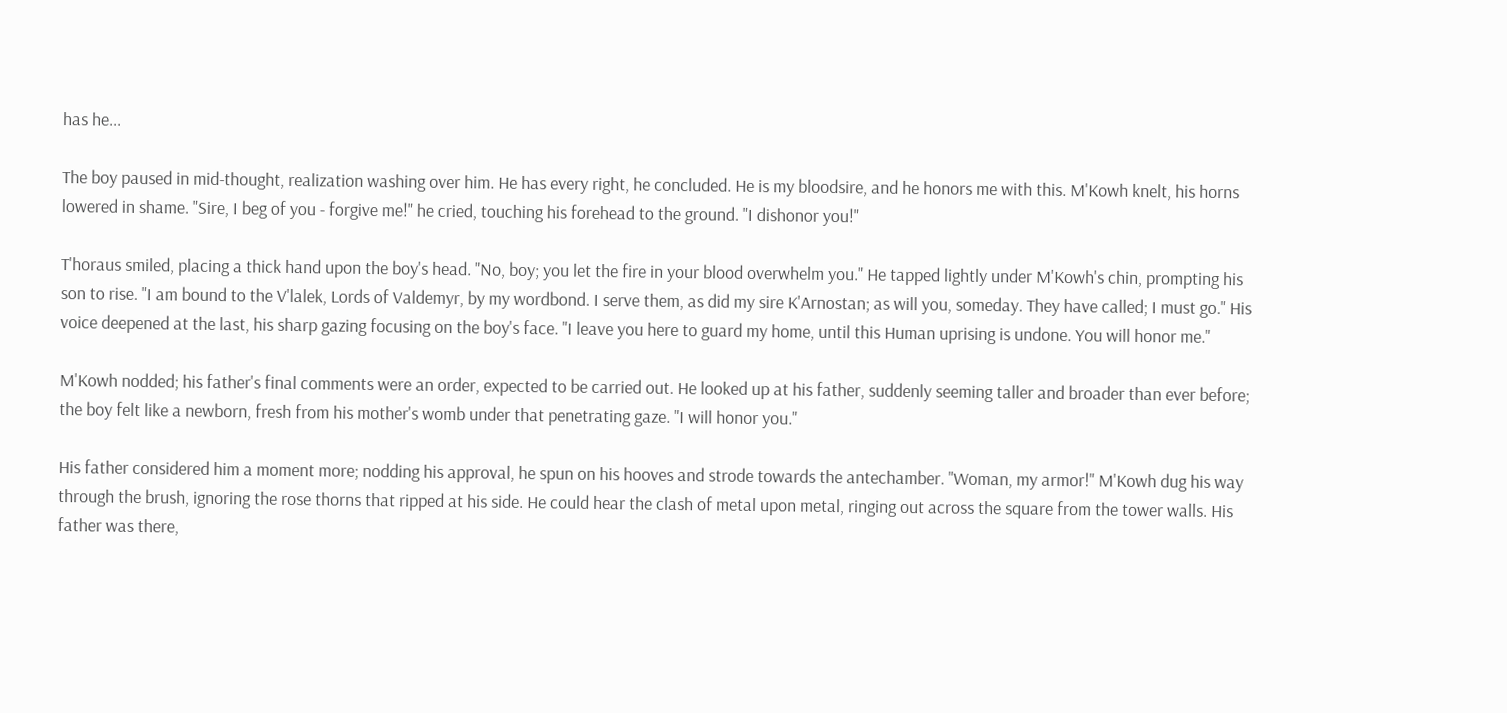has he...

The boy paused in mid-thought, realization washing over him. He has every right, he concluded. He is my bloodsire, and he honors me with this. M'Kowh knelt, his horns lowered in shame. "Sire, I beg of you - forgive me!" he cried, touching his forehead to the ground. "I dishonor you!"

T'horaus smiled, placing a thick hand upon the boy's head. "No, boy; you let the fire in your blood overwhelm you." He tapped lightly under M'Kowh's chin, prompting his son to rise. "I am bound to the V'lalek, Lords of Valdemyr, by my wordbond. I serve them, as did my sire K'Arnostan; as will you, someday. They have called; I must go." His voice deepened at the last, his sharp gazing focusing on the boy's face. "I leave you here to guard my home, until this Human uprising is undone. You will honor me."

M'Kowh nodded; his father's final comments were an order, expected to be carried out. He looked up at his father, suddenly seeming taller and broader than ever before; the boy felt like a newborn, fresh from his mother's womb under that penetrating gaze. "I will honor you."

His father considered him a moment more; nodding his approval, he spun on his hooves and strode towards the antechamber. "Woman, my armor!" M'Kowh dug his way through the brush, ignoring the rose thorns that ripped at his side. He could hear the clash of metal upon metal, ringing out across the square from the tower walls. His father was there,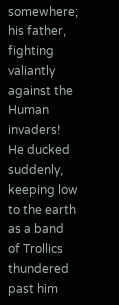somewhere; his father, fighting valiantly against the Human invaders! He ducked suddenly, keeping low to the earth as a band of Trollics thundered past him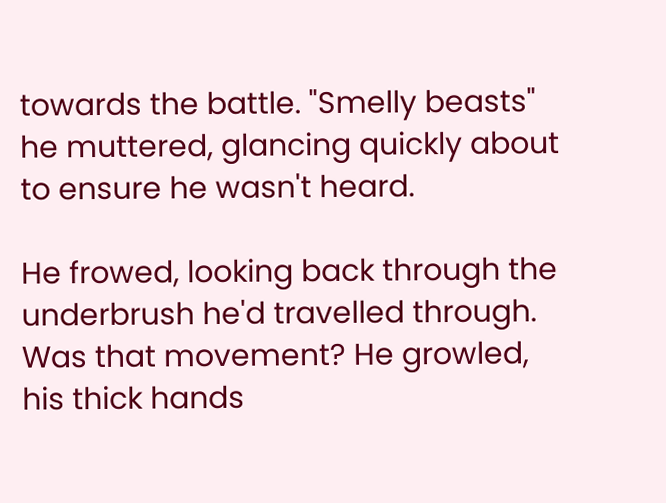towards the battle. "Smelly beasts" he muttered, glancing quickly about to ensure he wasn't heard.

He frowed, looking back through the underbrush he'd travelled through. Was that movement? He growled, his thick hands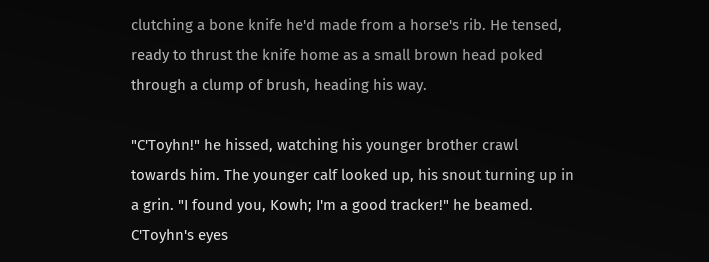clutching a bone knife he'd made from a horse's rib. He tensed, ready to thrust the knife home as a small brown head poked through a clump of brush, heading his way.

"C'Toyhn!" he hissed, watching his younger brother crawl towards him. The younger calf looked up, his snout turning up in a grin. "I found you, Kowh; I'm a good tracker!" he beamed. C'Toyhn's eyes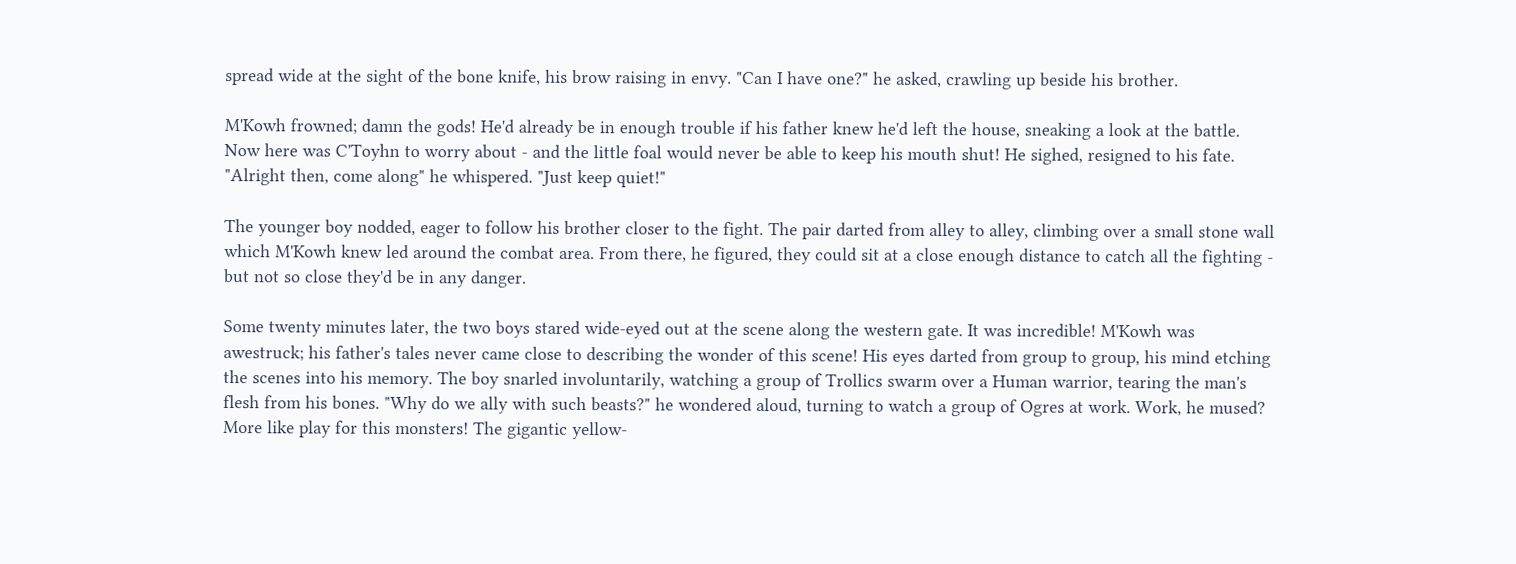spread wide at the sight of the bone knife, his brow raising in envy. "Can I have one?" he asked, crawling up beside his brother.

M'Kowh frowned; damn the gods! He'd already be in enough trouble if his father knew he'd left the house, sneaking a look at the battle. Now here was C'Toyhn to worry about - and the little foal would never be able to keep his mouth shut! He sighed, resigned to his fate. "Alright then, come along" he whispered. "Just keep quiet!"

The younger boy nodded, eager to follow his brother closer to the fight. The pair darted from alley to alley, climbing over a small stone wall which M'Kowh knew led around the combat area. From there, he figured, they could sit at a close enough distance to catch all the fighting - but not so close they'd be in any danger.

Some twenty minutes later, the two boys stared wide-eyed out at the scene along the western gate. It was incredible! M'Kowh was awestruck; his father's tales never came close to describing the wonder of this scene! His eyes darted from group to group, his mind etching the scenes into his memory. The boy snarled involuntarily, watching a group of Trollics swarm over a Human warrior, tearing the man's flesh from his bones. "Why do we ally with such beasts?" he wondered aloud, turning to watch a group of Ogres at work. Work, he mused? More like play for this monsters! The gigantic yellow-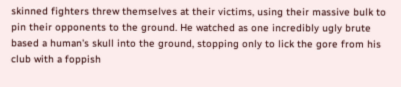skinned fighters threw themselves at their victims, using their massive bulk to pin their opponents to the ground. He watched as one incredibly ugly brute based a human's skull into the ground, stopping only to lick the gore from his club with a foppish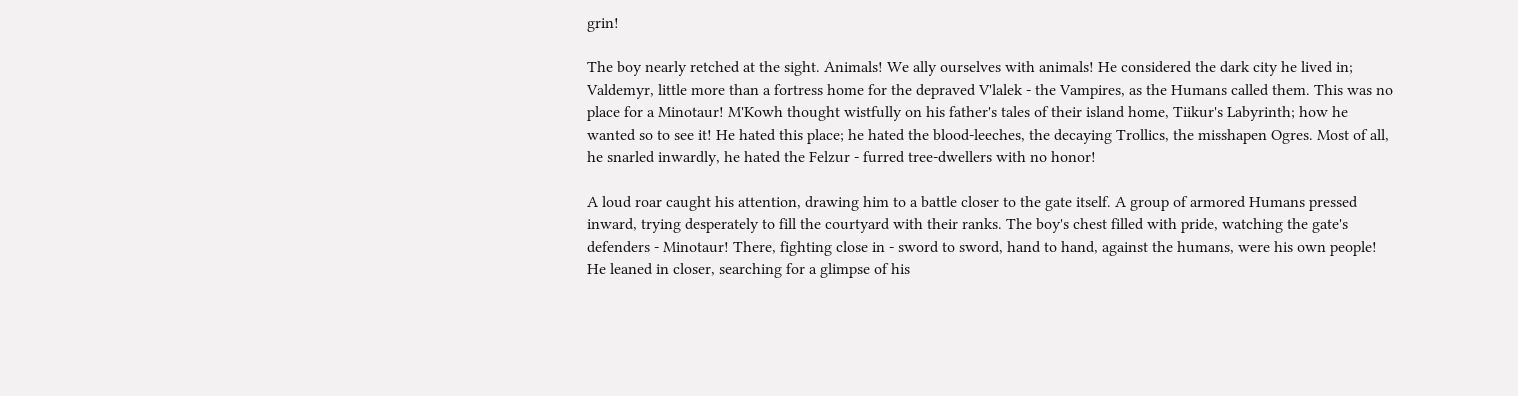grin!

The boy nearly retched at the sight. Animals! We ally ourselves with animals! He considered the dark city he lived in; Valdemyr, little more than a fortress home for the depraved V'lalek - the Vampires, as the Humans called them. This was no place for a Minotaur! M'Kowh thought wistfully on his father's tales of their island home, Tiikur's Labyrinth; how he wanted so to see it! He hated this place; he hated the blood-leeches, the decaying Trollics, the misshapen Ogres. Most of all, he snarled inwardly, he hated the Felzur - furred tree-dwellers with no honor!

A loud roar caught his attention, drawing him to a battle closer to the gate itself. A group of armored Humans pressed inward, trying desperately to fill the courtyard with their ranks. The boy's chest filled with pride, watching the gate's defenders - Minotaur! There, fighting close in - sword to sword, hand to hand, against the humans, were his own people! He leaned in closer, searching for a glimpse of his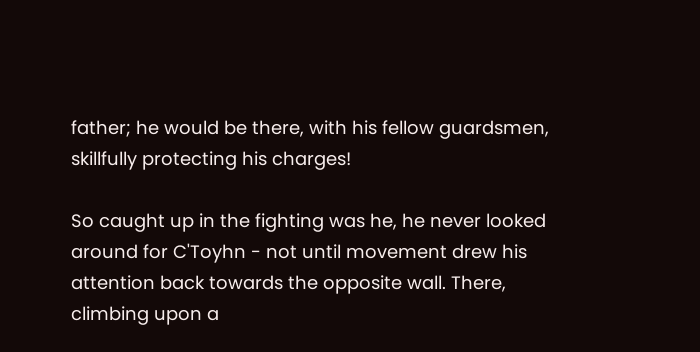father; he would be there, with his fellow guardsmen, skillfully protecting his charges!

So caught up in the fighting was he, he never looked around for C'Toyhn - not until movement drew his attention back towards the opposite wall. There, climbing upon a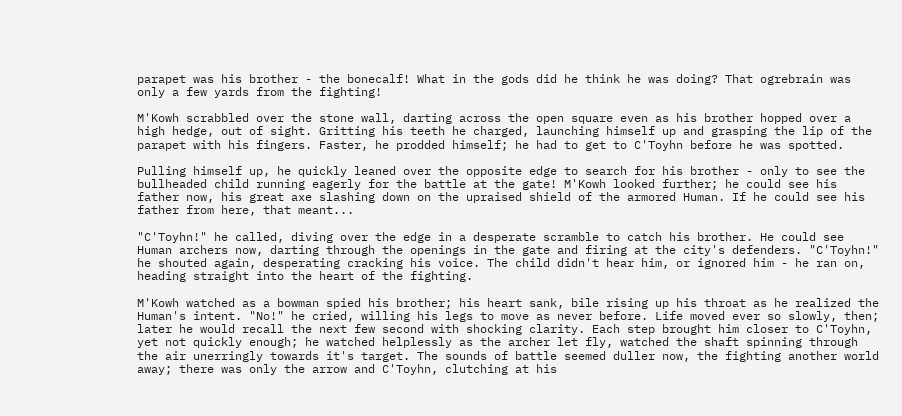parapet was his brother - the bonecalf! What in the gods did he think he was doing? That ogrebrain was only a few yards from the fighting!

M'Kowh scrabbled over the stone wall, darting across the open square even as his brother hopped over a high hedge, out of sight. Gritting his teeth he charged, launching himself up and grasping the lip of the parapet with his fingers. Faster, he prodded himself; he had to get to C'Toyhn before he was spotted.

Pulling himself up, he quickly leaned over the opposite edge to search for his brother - only to see the bullheaded child running eagerly for the battle at the gate! M'Kowh looked further; he could see his father now, his great axe slashing down on the upraised shield of the armored Human. If he could see his father from here, that meant...

"C'Toyhn!" he called, diving over the edge in a desperate scramble to catch his brother. He could see Human archers now, darting through the openings in the gate and firing at the city's defenders. "C'Toyhn!" he shouted again, desperating cracking his voice. The child didn't hear him, or ignored him - he ran on, heading straight into the heart of the fighting.

M'Kowh watched as a bowman spied his brother; his heart sank, bile rising up his throat as he realized the Human's intent. "No!" he cried, willing his legs to move as never before. Life moved ever so slowly, then; later he would recall the next few second with shocking clarity. Each step brought him closer to C'Toyhn, yet not quickly enough; he watched helplessly as the archer let fly, watched the shaft spinning through the air unerringly towards it's target. The sounds of battle seemed duller now, the fighting another world away; there was only the arrow and C'Toyhn, clutching at his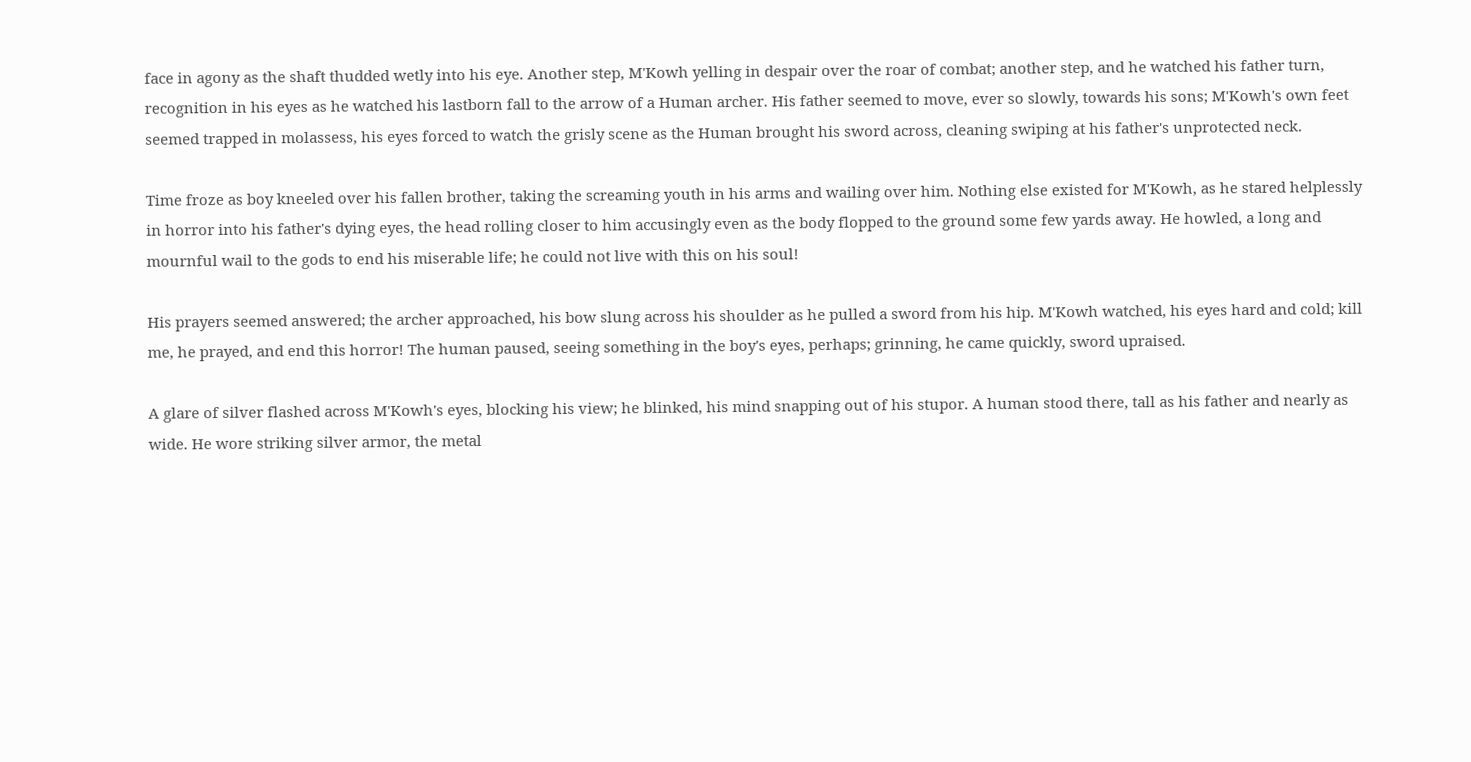face in agony as the shaft thudded wetly into his eye. Another step, M'Kowh yelling in despair over the roar of combat; another step, and he watched his father turn, recognition in his eyes as he watched his lastborn fall to the arrow of a Human archer. His father seemed to move, ever so slowly, towards his sons; M'Kowh's own feet seemed trapped in molassess, his eyes forced to watch the grisly scene as the Human brought his sword across, cleaning swiping at his father's unprotected neck.

Time froze as boy kneeled over his fallen brother, taking the screaming youth in his arms and wailing over him. Nothing else existed for M'Kowh, as he stared helplessly in horror into his father's dying eyes, the head rolling closer to him accusingly even as the body flopped to the ground some few yards away. He howled, a long and mournful wail to the gods to end his miserable life; he could not live with this on his soul!

His prayers seemed answered; the archer approached, his bow slung across his shoulder as he pulled a sword from his hip. M'Kowh watched, his eyes hard and cold; kill me, he prayed, and end this horror! The human paused, seeing something in the boy's eyes, perhaps; grinning, he came quickly, sword upraised.

A glare of silver flashed across M'Kowh's eyes, blocking his view; he blinked, his mind snapping out of his stupor. A human stood there, tall as his father and nearly as wide. He wore striking silver armor, the metal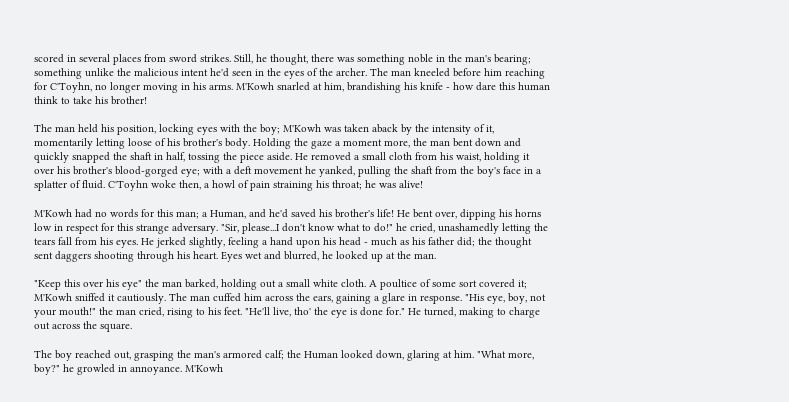scored in several places from sword strikes. Still, he thought, there was something noble in the man's bearing; something unlike the malicious intent he'd seen in the eyes of the archer. The man kneeled before him reaching for C'Toyhn, no longer moving in his arms. M'Kowh snarled at him, brandishing his knife - how dare this human think to take his brother!

The man held his position, locking eyes with the boy; M'Kowh was taken aback by the intensity of it, momentarily letting loose of his brother's body. Holding the gaze a moment more, the man bent down and quickly snapped the shaft in half, tossing the piece aside. He removed a small cloth from his waist, holding it over his brother's blood-gorged eye; with a deft movement he yanked, pulling the shaft from the boy's face in a splatter of fluid. C'Toyhn woke then, a howl of pain straining his throat; he was alive!

M'Kowh had no words for this man; a Human, and he'd saved his brother's life! He bent over, dipping his horns low in respect for this strange adversary. "Sir, please...I don't know what to do!" he cried, unashamedly letting the tears fall from his eyes. He jerked slightly, feeling a hand upon his head - much as his father did; the thought sent daggers shooting through his heart. Eyes wet and blurred, he looked up at the man.

"Keep this over his eye" the man barked, holding out a small white cloth. A poultice of some sort covered it; M'Kowh sniffed it cautiously. The man cuffed him across the ears, gaining a glare in response. "His eye, boy, not your mouth!" the man cried, rising to his feet. "He'll live, tho' the eye is done for." He turned, making to charge out across the square.

The boy reached out, grasping the man's armored calf; the Human looked down, glaring at him. "What more, boy?" he growled in annoyance. M'Kowh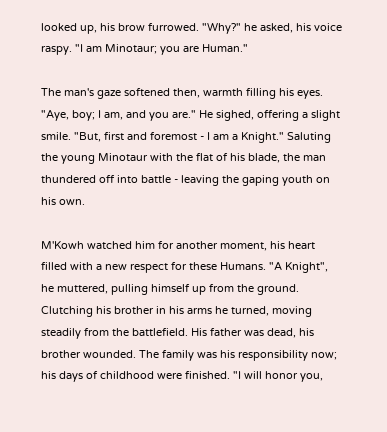looked up, his brow furrowed. "Why?" he asked, his voice raspy. "I am Minotaur; you are Human."

The man's gaze softened then, warmth filling his eyes. "Aye, boy; I am, and you are." He sighed, offering a slight smile. "But, first and foremost - I am a Knight." Saluting the young Minotaur with the flat of his blade, the man thundered off into battle - leaving the gaping youth on his own.

M'Kowh watched him for another moment, his heart filled with a new respect for these Humans. "A Knight", he muttered, pulling himself up from the ground. Clutching his brother in his arms he turned, moving steadily from the battlefield. His father was dead, his brother wounded. The family was his responsibility now; his days of childhood were finished. "I will honor you,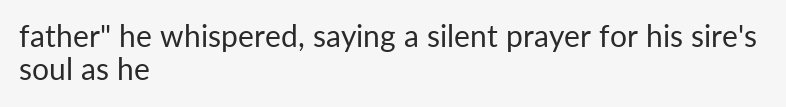father" he whispered, saying a silent prayer for his sire's soul as he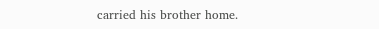carried his brother home.